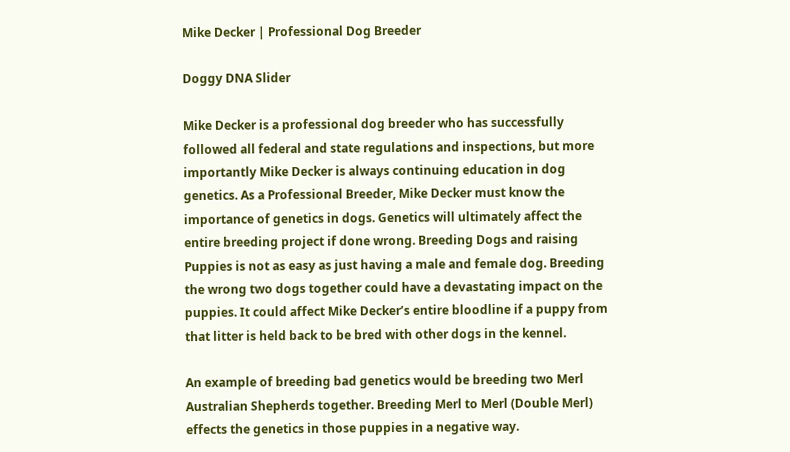Mike Decker | Professional Dog Breeder

Doggy DNA Slider

Mike Decker is a professional dog breeder who has successfully followed all federal and state regulations and inspections, but more importantly Mike Decker is always continuing education in dog genetics. As a Professional Breeder, Mike Decker must know the importance of genetics in dogs. Genetics will ultimately affect the entire breeding project if done wrong. Breeding Dogs and raising Puppies is not as easy as just having a male and female dog. Breeding the wrong two dogs together could have a devastating impact on the puppies. It could affect Mike Decker’s entire bloodline if a puppy from that litter is held back to be bred with other dogs in the kennel.

An example of breeding bad genetics would be breeding two Merl Australian Shepherds together. Breeding Merl to Merl (Double Merl) effects the genetics in those puppies in a negative way.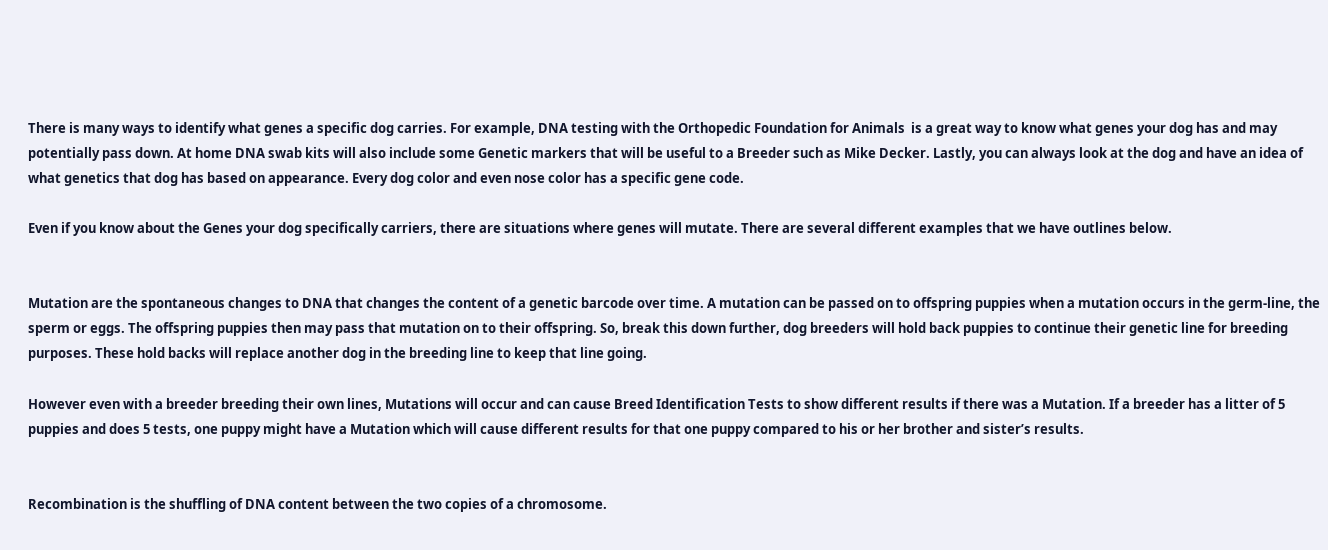There is many ways to identify what genes a specific dog carries. For example, DNA testing with the Orthopedic Foundation for Animals  is a great way to know what genes your dog has and may potentially pass down. At home DNA swab kits will also include some Genetic markers that will be useful to a Breeder such as Mike Decker. Lastly, you can always look at the dog and have an idea of what genetics that dog has based on appearance. Every dog color and even nose color has a specific gene code.

Even if you know about the Genes your dog specifically carriers, there are situations where genes will mutate. There are several different examples that we have outlines below.


Mutation are the spontaneous changes to DNA that changes the content of a genetic barcode over time. A mutation can be passed on to offspring puppies when a mutation occurs in the germ-line, the sperm or eggs. The offspring puppies then may pass that mutation on to their offspring. So, break this down further, dog breeders will hold back puppies to continue their genetic line for breeding purposes. These hold backs will replace another dog in the breeding line to keep that line going.

However even with a breeder breeding their own lines, Mutations will occur and can cause Breed Identification Tests to show different results if there was a Mutation. If a breeder has a litter of 5 puppies and does 5 tests, one puppy might have a Mutation which will cause different results for that one puppy compared to his or her brother and sister’s results.


Recombination is the shuffling of DNA content between the two copies of a chromosome.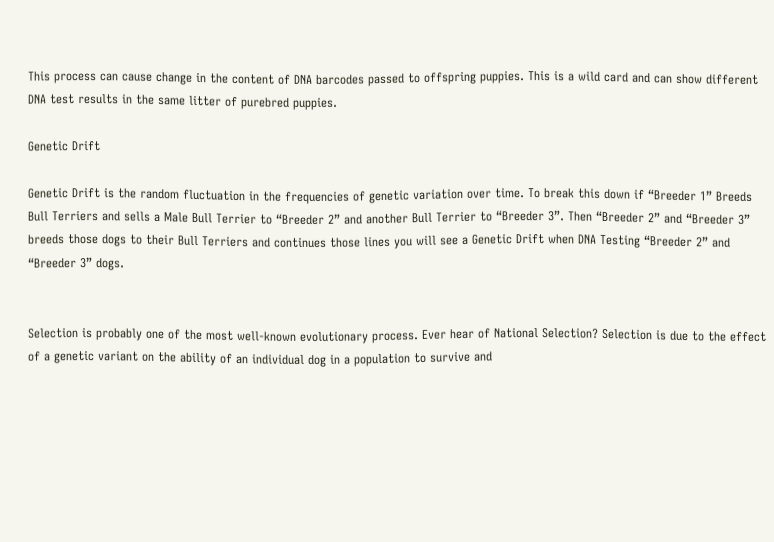This process can cause change in the content of DNA barcodes passed to offspring puppies. This is a wild card and can show different DNA test results in the same litter of purebred puppies.

Genetic Drift

Genetic Drift is the random fluctuation in the frequencies of genetic variation over time. To break this down if “Breeder 1” Breeds Bull Terriers and sells a Male Bull Terrier to “Breeder 2” and another Bull Terrier to “Breeder 3”. Then “Breeder 2” and “Breeder 3” breeds those dogs to their Bull Terriers and continues those lines you will see a Genetic Drift when DNA Testing “Breeder 2” and “Breeder 3” dogs.


Selection is probably one of the most well-known evolutionary process. Ever hear of National Selection? Selection is due to the effect of a genetic variant on the ability of an individual dog in a population to survive and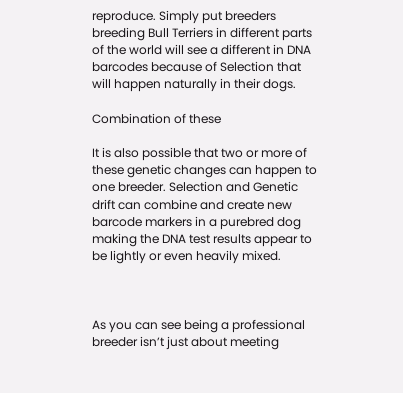reproduce. Simply put breeders breeding Bull Terriers in different parts of the world will see a different in DNA barcodes because of Selection that will happen naturally in their dogs.

Combination of these

It is also possible that two or more of these genetic changes can happen to one breeder. Selection and Genetic drift can combine and create new barcode markers in a purebred dog making the DNA test results appear to be lightly or even heavily mixed.



As you can see being a professional breeder isn’t just about meeting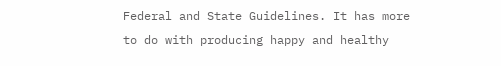Federal and State Guidelines. It has more to do with producing happy and healthy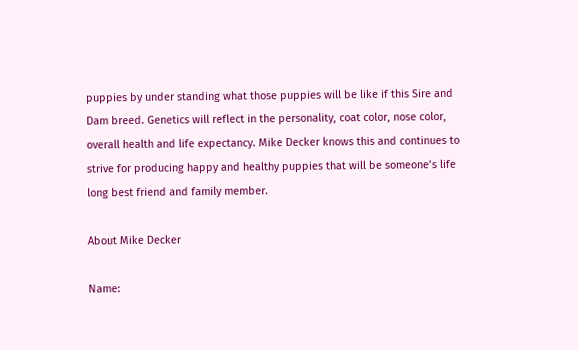puppies by under standing what those puppies will be like if this Sire and Dam breed. Genetics will reflect in the personality, coat color, nose color, overall health and life expectancy. Mike Decker knows this and continues to strive for producing happy and healthy puppies that will be someone’s life long best friend and family member.

About Mike Decker

Name: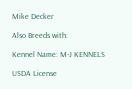Mike Decker

Also Breeds with:

Kennel Name: M-J KENNELS

USDA License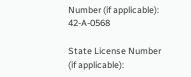Number (if applicable): 42-A-0568

State License Number (if applicable):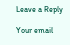Leave a Reply

Your email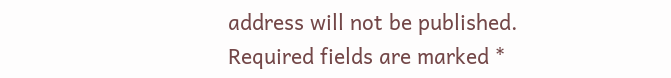address will not be published. Required fields are marked *